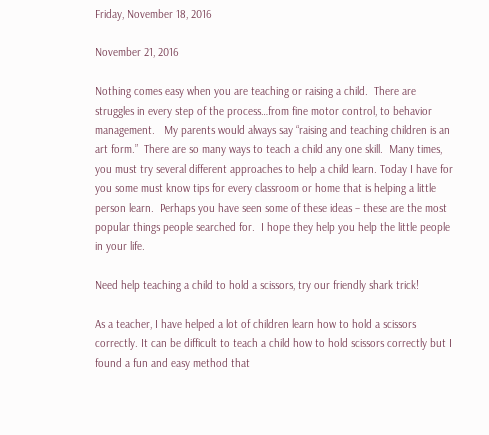Friday, November 18, 2016

November 21, 2016

Nothing comes easy when you are teaching or raising a child.  There are struggles in every step of the process…from fine motor control, to behavior management.   My parents would always say “raising and teaching children is an art form.”  There are so many ways to teach a child any one skill.  Many times, you must try several different approaches to help a child learn. Today I have for you some must know tips for every classroom or home that is helping a little person learn.  Perhaps you have seen some of these ideas – these are the most popular things people searched for.  I hope they help you help the little people in your life.

Need help teaching a child to hold a scissors, try our friendly shark trick!

As a teacher, I have helped a lot of children learn how to hold a scissors correctly. It can be difficult to teach a child how to hold scissors correctly but I found a fun and easy method that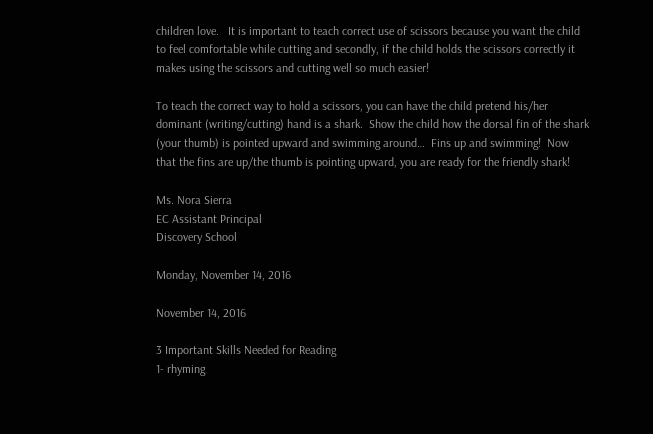children love.   It is important to teach correct use of scissors because you want the child to feel comfortable while cutting and secondly, if the child holds the scissors correctly it makes using the scissors and cutting well so much easier!

To teach the correct way to hold a scissors, you can have the child pretend his/her dominant (writing/cutting) hand is a shark.  Show the child how the dorsal fin of the shark (your thumb) is pointed upward and swimming around…  Fins up and swimming!  Now that the fins are up/the thumb is pointing upward, you are ready for the friendly shark!

Ms. Nora Sierra
EC Assistant Principal
Discovery School

Monday, November 14, 2016

November 14, 2016

3 Important Skills Needed for Reading
1- rhyming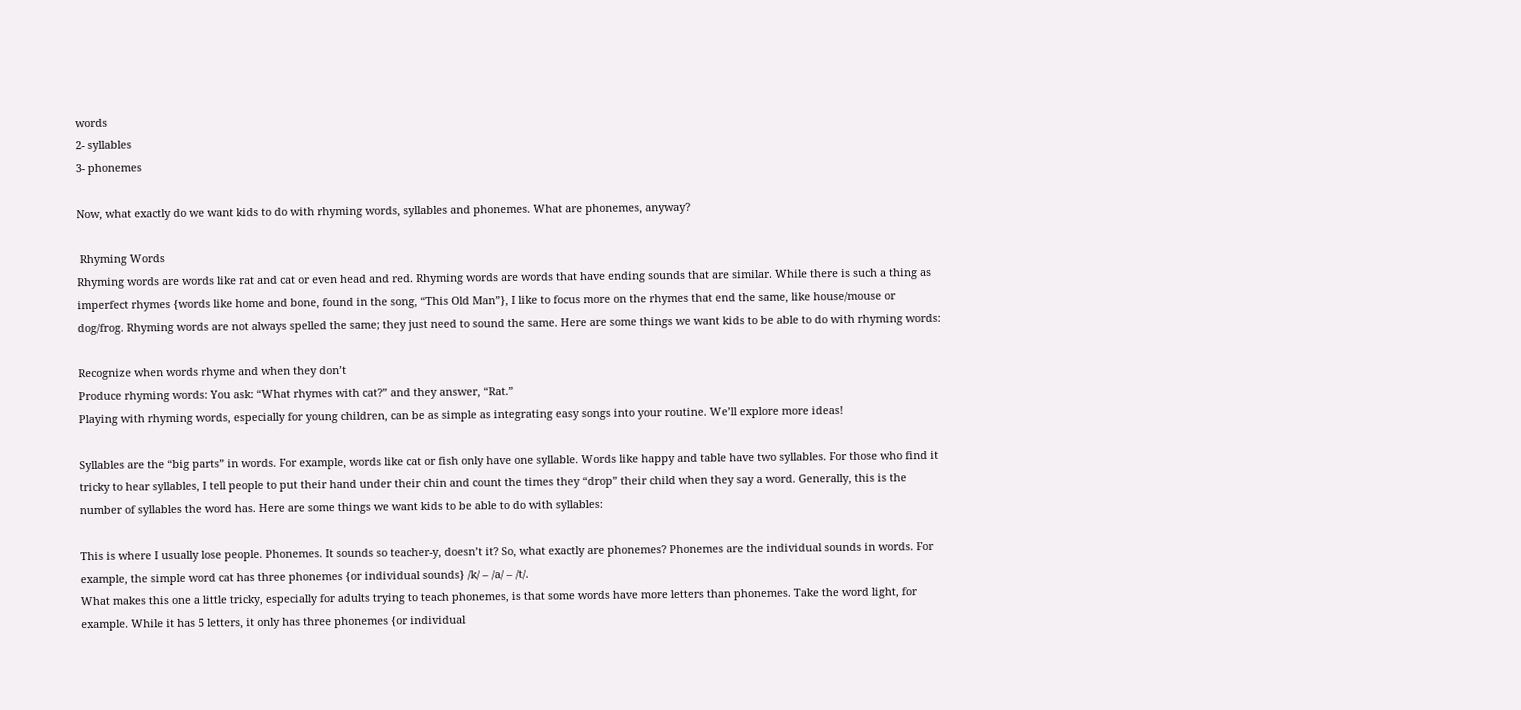words
2- syllables
3- phonemes

Now, what exactly do we want kids to do with rhyming words, syllables and phonemes. What are phonemes, anyway?

 Rhyming Words
Rhyming words are words like rat and cat or even head and red. Rhyming words are words that have ending sounds that are similar. While there is such a thing as imperfect rhymes {words like home and bone, found in the song, “This Old Man”}, I like to focus more on the rhymes that end the same, like house/mouse or dog/frog. Rhyming words are not always spelled the same; they just need to sound the same. Here are some things we want kids to be able to do with rhyming words:

Recognize when words rhyme and when they don’t
Produce rhyming words: You ask: “What rhymes with cat?” and they answer, “Rat.”
Playing with rhyming words, especially for young children, can be as simple as integrating easy songs into your routine. We’ll explore more ideas!

Syllables are the “big parts” in words. For example, words like cat or fish only have one syllable. Words like happy and table have two syllables. For those who find it tricky to hear syllables, I tell people to put their hand under their chin and count the times they “drop” their child when they say a word. Generally, this is the number of syllables the word has. Here are some things we want kids to be able to do with syllables:

This is where I usually lose people. Phonemes. It sounds so teacher-y, doesn’t it? So, what exactly are phonemes? Phonemes are the individual sounds in words. For example, the simple word cat has three phonemes {or individual sounds} /k/ – /a/ – /t/.
What makes this one a little tricky, especially for adults trying to teach phonemes, is that some words have more letters than phonemes. Take the word light, for example. While it has 5 letters, it only has three phonemes {or individual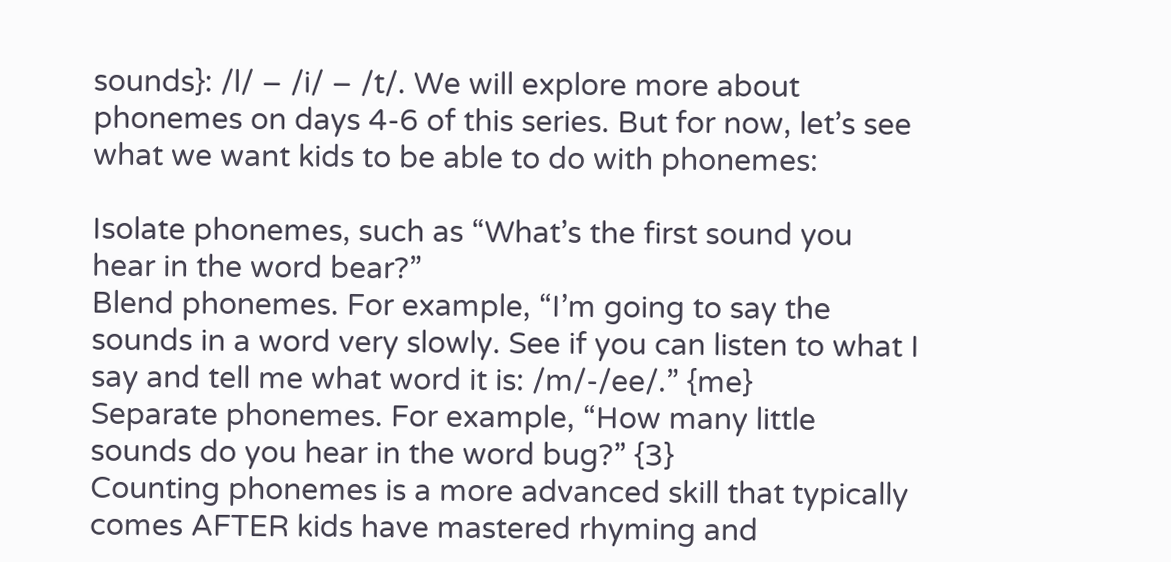sounds}: /l/ – /i/ – /t/. We will explore more about phonemes on days 4-6 of this series. But for now, let’s see what we want kids to be able to do with phonemes:

Isolate phonemes, such as “What’s the first sound you hear in the word bear?”
Blend phonemes. For example, “I’m going to say the sounds in a word very slowly. See if you can listen to what I say and tell me what word it is: /m/-/ee/.” {me}
Separate phonemes. For example, “How many little sounds do you hear in the word bug?” {3}
Counting phonemes is a more advanced skill that typically comes AFTER kids have mastered rhyming and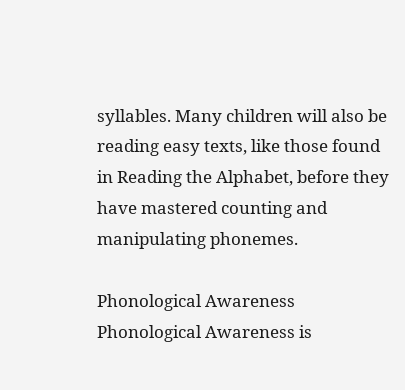syllables. Many children will also be reading easy texts, like those found in Reading the Alphabet, before they have mastered counting and manipulating phonemes.

Phonological Awareness
Phonological Awareness is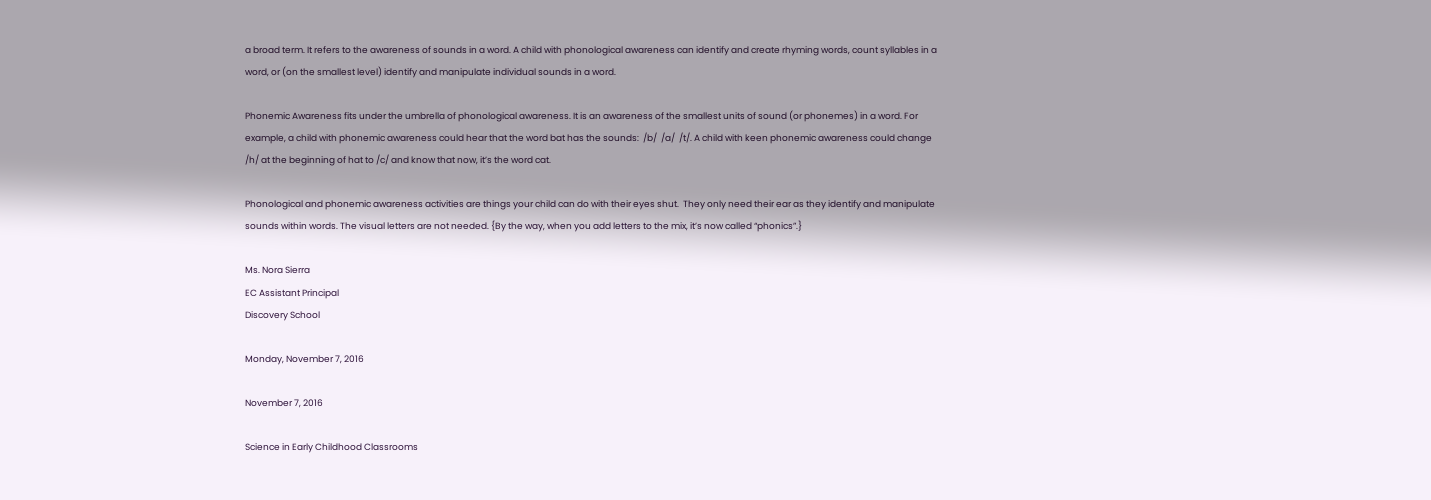a broad term. It refers to the awareness of sounds in a word. A child with phonological awareness can identify and create rhyming words, count syllables in a word, or (on the smallest level) identify and manipulate individual sounds in a word.

Phonemic Awareness fits under the umbrella of phonological awareness. It is an awareness of the smallest units of sound (or phonemes) in a word. For example, a child with phonemic awareness could hear that the word bat has the sounds:  /b/  /a/  /t/. A child with keen phonemic awareness could change /h/ at the beginning of hat to /c/ and know that now, it’s the word cat.

Phonological and phonemic awareness activities are things your child can do with their eyes shut.  They only need their ear as they identify and manipulate sounds within words. The visual letters are not needed. {By the way, when you add letters to the mix, it’s now called “phonics”.}

Ms. Nora Sierra
EC Assistant Principal
Discovery School

Monday, November 7, 2016

November 7, 2016

Science in Early Childhood Classrooms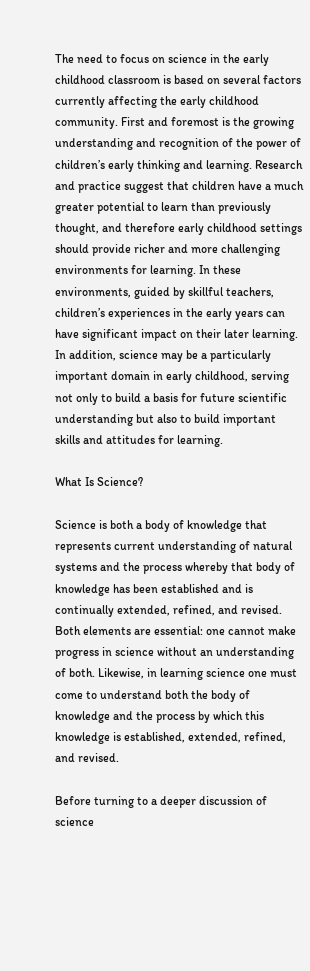The need to focus on science in the early childhood classroom is based on several factors currently affecting the early childhood community. First and foremost is the growing understanding and recognition of the power of children’s early thinking and learning. Research and practice suggest that children have a much greater potential to learn than previously thought, and therefore early childhood settings should provide richer and more challenging environments for learning. In these environments, guided by skillful teachers, children’s experiences in the early years can have significant impact on their later learning. In addition, science may be a particularly important domain in early childhood, serving not only to build a basis for future scientific understanding but also to build important skills and attitudes for learning.

What Is Science?

Science is both a body of knowledge that represents current understanding of natural systems and the process whereby that body of knowledge has been established and is continually extended, refined, and revised. Both elements are essential: one cannot make progress in science without an understanding of both. Likewise, in learning science one must come to understand both the body of knowledge and the process by which this knowledge is established, extended, refined, and revised.

Before turning to a deeper discussion of science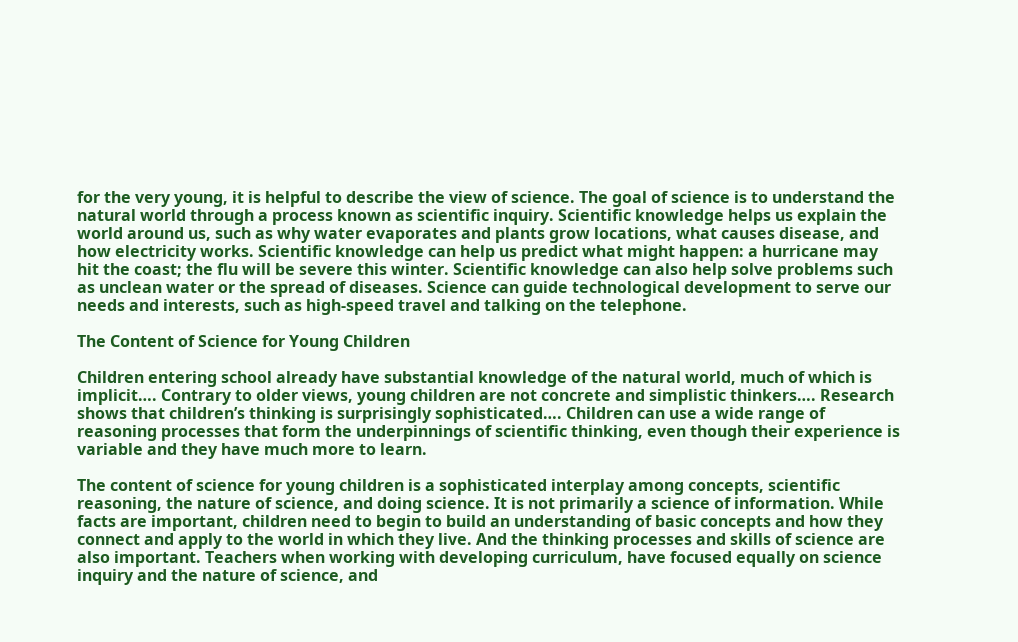for the very young, it is helpful to describe the view of science. The goal of science is to understand the natural world through a process known as scientific inquiry. Scientific knowledge helps us explain the world around us, such as why water evaporates and plants grow locations, what causes disease, and how electricity works. Scientific knowledge can help us predict what might happen: a hurricane may hit the coast; the flu will be severe this winter. Scientific knowledge can also help solve problems such as unclean water or the spread of diseases. Science can guide technological development to serve our needs and interests, such as high-speed travel and talking on the telephone.

The Content of Science for Young Children

Children entering school already have substantial knowledge of the natural world, much of which is implicit…. Contrary to older views, young children are not concrete and simplistic thinkers…. Research shows that children’s thinking is surprisingly sophisticated…. Children can use a wide range of reasoning processes that form the underpinnings of scientific thinking, even though their experience is variable and they have much more to learn.

The content of science for young children is a sophisticated interplay among concepts, scientific reasoning, the nature of science, and doing science. It is not primarily a science of information. While facts are important, children need to begin to build an understanding of basic concepts and how they connect and apply to the world in which they live. And the thinking processes and skills of science are also important. Teachers when working with developing curriculum, have focused equally on science inquiry and the nature of science, and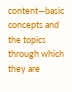content—basic concepts and the topics through which they are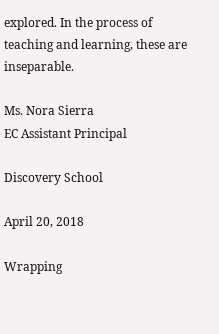explored. In the process of teaching and learning, these are inseparable.

Ms. Nora Sierra
EC Assistant Principal

Discovery School

April 20, 2018

Wrapping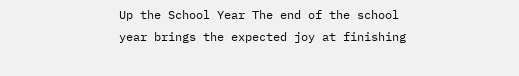Up the School Year The end of the school year brings the expected joy at finishing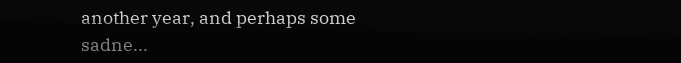another year, and perhaps some sadne...